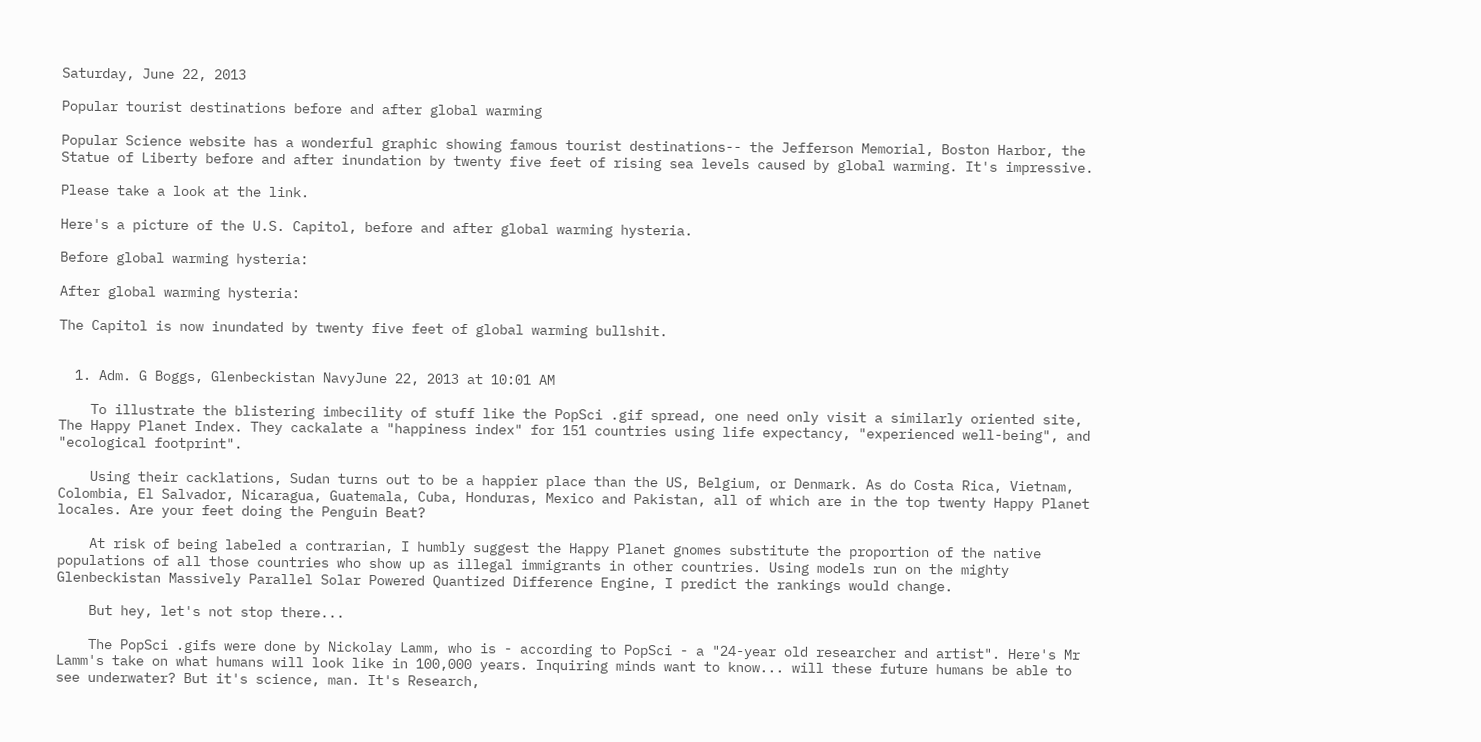Saturday, June 22, 2013

Popular tourist destinations before and after global warming

Popular Science website has a wonderful graphic showing famous tourist destinations-- the Jefferson Memorial, Boston Harbor, the Statue of Liberty before and after inundation by twenty five feet of rising sea levels caused by global warming. It's impressive.

Please take a look at the link.

Here's a picture of the U.S. Capitol, before and after global warming hysteria.

Before global warming hysteria:

After global warming hysteria:

The Capitol is now inundated by twenty five feet of global warming bullshit.


  1. Adm. G Boggs, Glenbeckistan NavyJune 22, 2013 at 10:01 AM

    To illustrate the blistering imbecility of stuff like the PopSci .gif spread, one need only visit a similarly oriented site, The Happy Planet Index. They cackalate a "happiness index" for 151 countries using life expectancy, "experienced well-being", and "ecological footprint".

    Using their cacklations, Sudan turns out to be a happier place than the US, Belgium, or Denmark. As do Costa Rica, Vietnam, Colombia, El Salvador, Nicaragua, Guatemala, Cuba, Honduras, Mexico and Pakistan, all of which are in the top twenty Happy Planet locales. Are your feet doing the Penguin Beat?

    At risk of being labeled a contrarian, I humbly suggest the Happy Planet gnomes substitute the proportion of the native populations of all those countries who show up as illegal immigrants in other countries. Using models run on the mighty Glenbeckistan Massively Parallel Solar Powered Quantized Difference Engine, I predict the rankings would change.

    But hey, let's not stop there...

    The PopSci .gifs were done by Nickolay Lamm, who is - according to PopSci - a "24-year old researcher and artist". Here's Mr Lamm's take on what humans will look like in 100,000 years. Inquiring minds want to know... will these future humans be able to see underwater? But it's science, man. It's Research,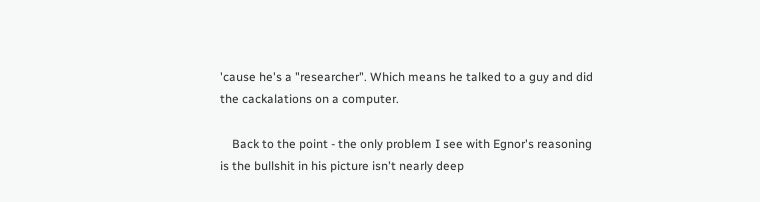'cause he's a "researcher". Which means he talked to a guy and did the cackalations on a computer.

    Back to the point - the only problem I see with Egnor's reasoning is the bullshit in his picture isn't nearly deep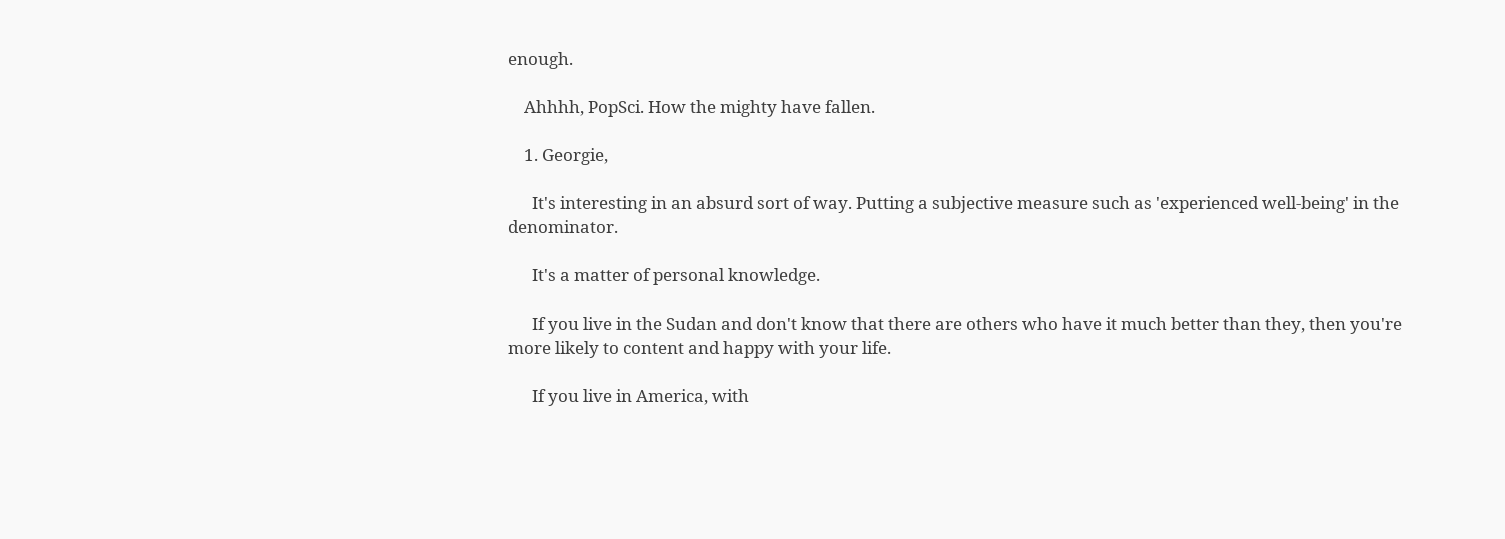enough.

    Ahhhh, PopSci. How the mighty have fallen.

    1. Georgie,

      It's interesting in an absurd sort of way. Putting a subjective measure such as 'experienced well-being' in the denominator.

      It's a matter of personal knowledge.

      If you live in the Sudan and don't know that there are others who have it much better than they, then you're more likely to content and happy with your life.

      If you live in America, with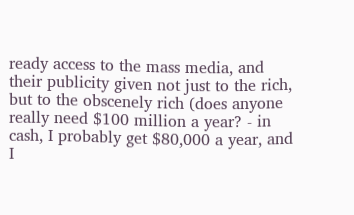ready access to the mass media, and their publicity given not just to the rich, but to the obscenely rich (does anyone really need $100 million a year? - in cash, I probably get $80,000 a year, and I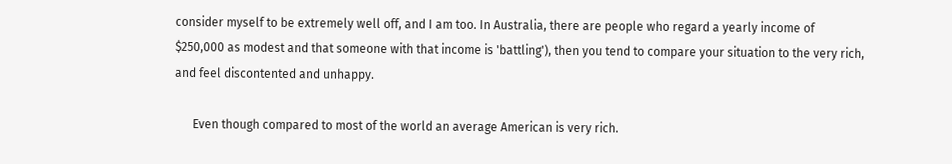consider myself to be extremely well off, and I am too. In Australia, there are people who regard a yearly income of $250,000 as modest and that someone with that income is 'battling'), then you tend to compare your situation to the very rich, and feel discontented and unhappy.

      Even though compared to most of the world an average American is very rich.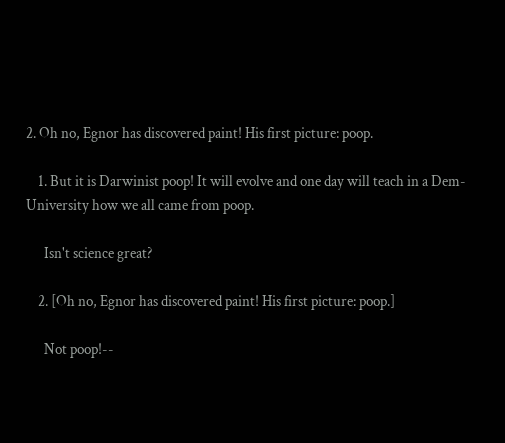2. Oh no, Egnor has discovered paint! His first picture: poop.

    1. But it is Darwinist poop! It will evolve and one day will teach in a Dem-University how we all came from poop.

      Isn't science great?

    2. [Oh no, Egnor has discovered paint! His first picture: poop.]

      Not poop!--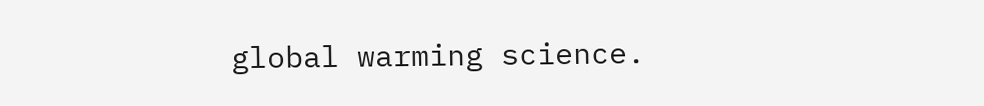global warming science.